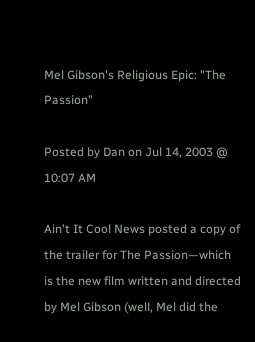Mel Gibson's Religious Epic: "The Passion"

Posted by Dan on Jul 14, 2003 @ 10:07 AM

Ain't It Cool News posted a copy of the trailer for The Passion—which is the new film written and directed by Mel Gibson (well, Mel did the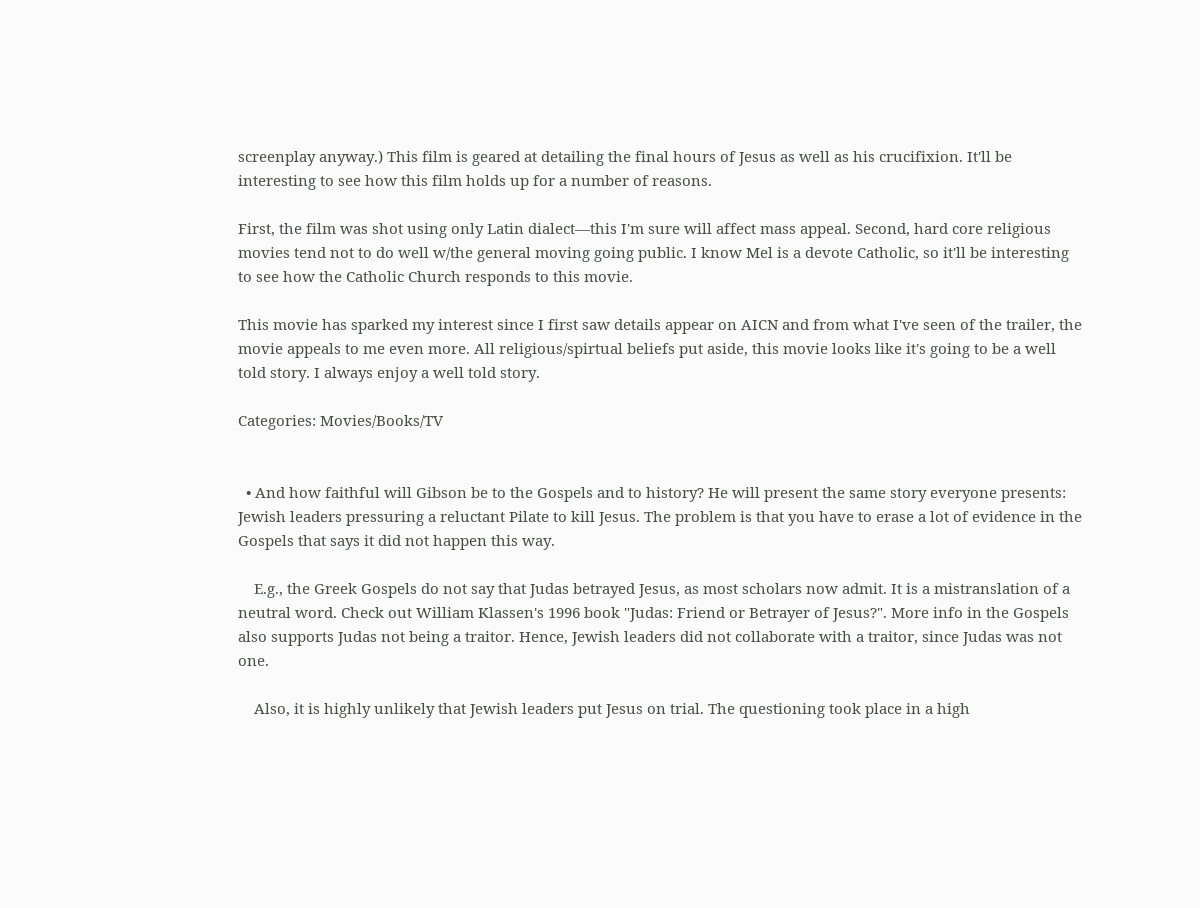screenplay anyway.) This film is geared at detailing the final hours of Jesus as well as his crucifixion. It'll be interesting to see how this film holds up for a number of reasons.

First, the film was shot using only Latin dialect—this I'm sure will affect mass appeal. Second, hard core religious movies tend not to do well w/the general moving going public. I know Mel is a devote Catholic, so it'll be interesting to see how the Catholic Church responds to this movie.

This movie has sparked my interest since I first saw details appear on AICN and from what I've seen of the trailer, the movie appeals to me even more. All religious/spirtual beliefs put aside, this movie looks like it's going to be a well told story. I always enjoy a well told story.

Categories: Movies/Books/TV


  • And how faithful will Gibson be to the Gospels and to history? He will present the same story everyone presents: Jewish leaders pressuring a reluctant Pilate to kill Jesus. The problem is that you have to erase a lot of evidence in the Gospels that says it did not happen this way.

    E.g., the Greek Gospels do not say that Judas betrayed Jesus, as most scholars now admit. It is a mistranslation of a neutral word. Check out William Klassen's 1996 book "Judas: Friend or Betrayer of Jesus?". More info in the Gospels also supports Judas not being a traitor. Hence, Jewish leaders did not collaborate with a traitor, since Judas was not one.

    Also, it is highly unlikely that Jewish leaders put Jesus on trial. The questioning took place in a high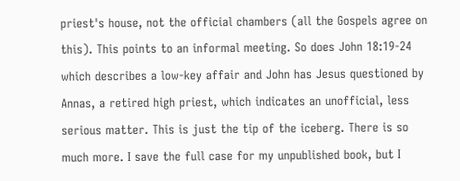priest's house, not the official chambers (all the Gospels agree on this). This points to an informal meeting. So does John 18:19-24 which describes a low-key affair and John has Jesus questioned by Annas, a retired high priest, which indicates an unofficial, less serious matter. This is just the tip of the iceberg. There is so much more. I save the full case for my unpublished book, but I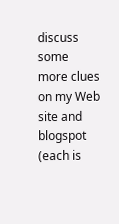discuss some more clues on my Web site and blogspot (each is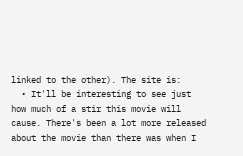linked to the other). The site is:
  • It'll be interesting to see just how much of a stir this movie will cause. There's been a lot more released about the movie than there was when I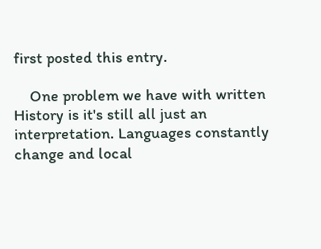first posted this entry.

    One problem we have with written History is it's still all just an interpretation. Languages constantly change and local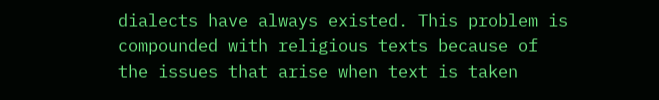dialects have always existed. This problem is compounded with religious texts because of the issues that arise when text is taken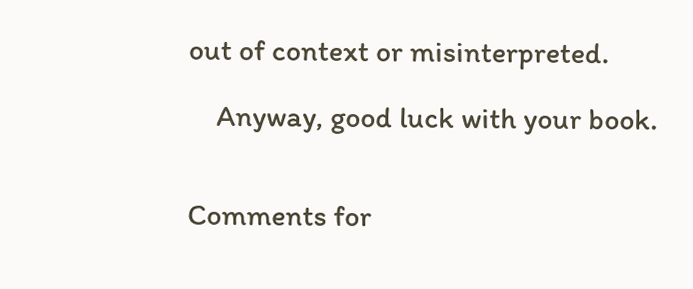out of context or misinterpreted.

    Anyway, good luck with your book.


Comments for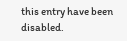this entry have been disabled.